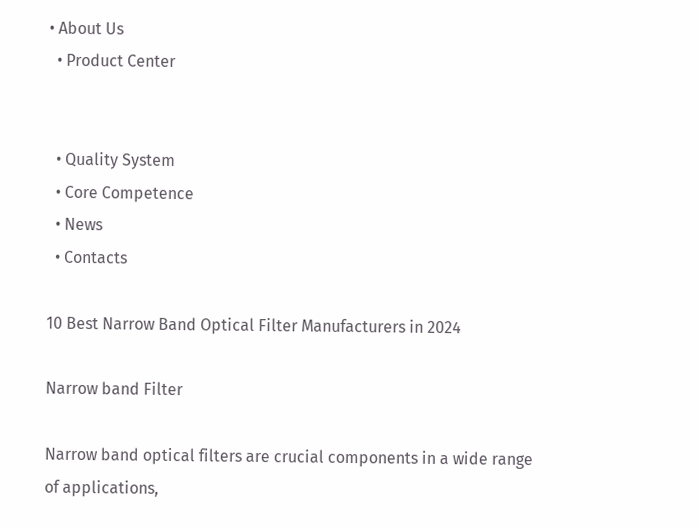• About Us
  • Product Center


  • Quality System
  • Core Competence
  • News
  • Contacts

10 Best Narrow Band Optical Filter Manufacturers in 2024

Narrow band Filter

Narrow band optical filters are crucial components in a wide range of applications,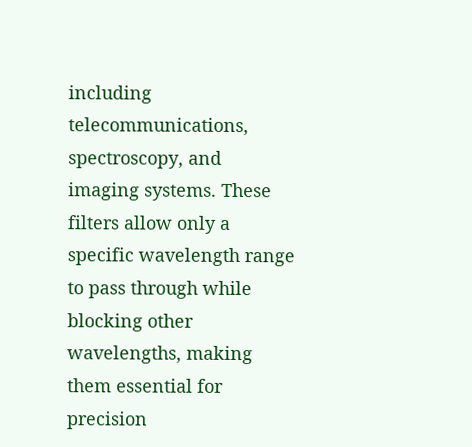including telecommunications, spectroscopy, and imaging systems. These filters allow only a specific wavelength range to pass through while blocking other wavelengths, making them essential for precision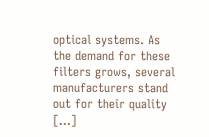optical systems. As the demand for these filters grows, several manufacturers stand out for their quality […]